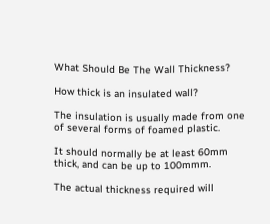What Should Be The Wall Thickness?

How thick is an insulated wall?

The insulation is usually made from one of several forms of foamed plastic.

It should normally be at least 60mm thick, and can be up to 100mmm.

The actual thickness required will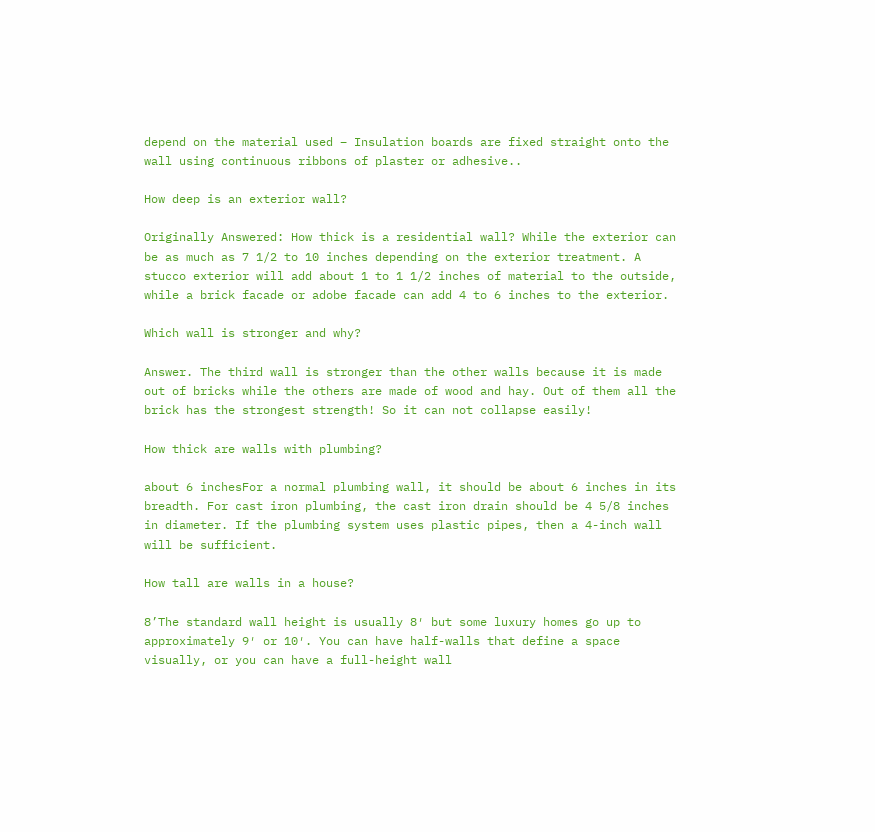depend on the material used – Insulation boards are fixed straight onto the wall using continuous ribbons of plaster or adhesive..

How deep is an exterior wall?

Originally Answered: How thick is a residential wall? While the exterior can be as much as 7 1/2 to 10 inches depending on the exterior treatment. A stucco exterior will add about 1 to 1 1/2 inches of material to the outside, while a brick facade or adobe facade can add 4 to 6 inches to the exterior.

Which wall is stronger and why?

Answer. The third wall is stronger than the other walls because it is made out of bricks while the others are made of wood and hay. Out of them all the brick has the strongest strength! So it can not collapse easily!

How thick are walls with plumbing?

about 6 inchesFor a normal plumbing wall, it should be about 6 inches in its breadth. For cast iron plumbing, the cast iron drain should be 4 5/8 inches in diameter. If the plumbing system uses plastic pipes, then a 4-inch wall will be sufficient.

How tall are walls in a house?

8’The standard wall height is usually 8′ but some luxury homes go up to approximately 9′ or 10′. You can have half-walls that define a space visually, or you can have a full-height wall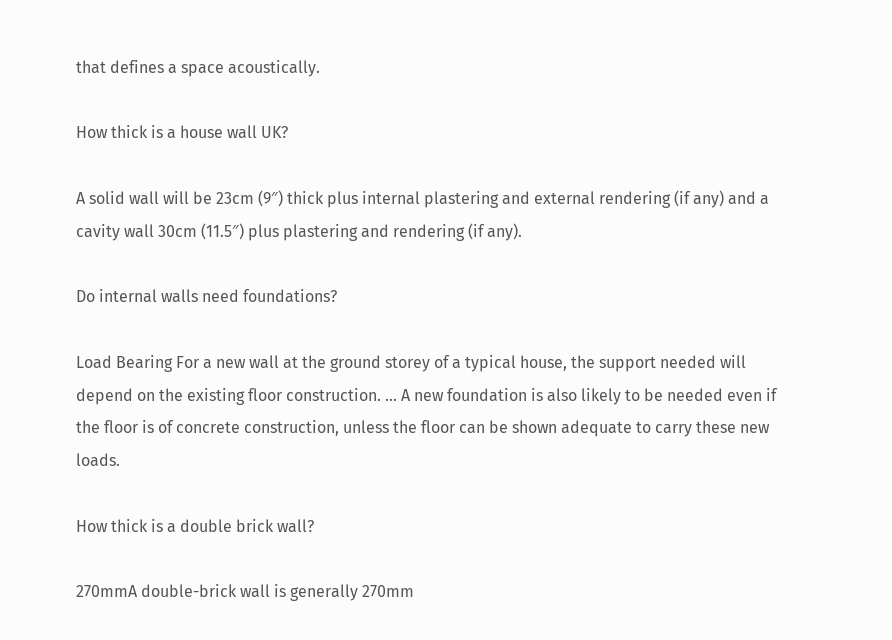that defines a space acoustically.

How thick is a house wall UK?

A solid wall will be 23cm (9″) thick plus internal plastering and external rendering (if any) and a cavity wall 30cm (11.5″) plus plastering and rendering (if any).

Do internal walls need foundations?

Load Bearing For a new wall at the ground storey of a typical house, the support needed will depend on the existing floor construction. … A new foundation is also likely to be needed even if the floor is of concrete construction, unless the floor can be shown adequate to carry these new loads.

How thick is a double brick wall?

270mmA double-brick wall is generally 270mm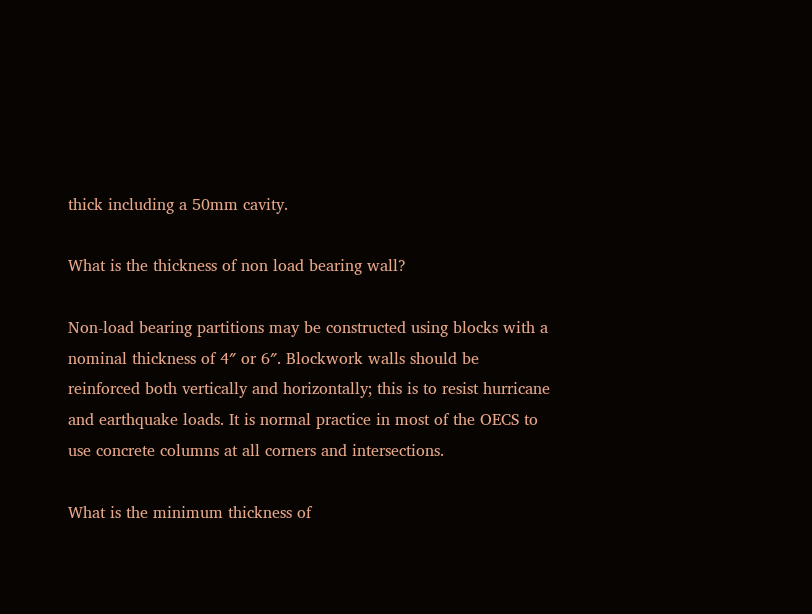thick including a 50mm cavity.

What is the thickness of non load bearing wall?

Non-load bearing partitions may be constructed using blocks with a nominal thickness of 4″ or 6″. Blockwork walls should be reinforced both vertically and horizontally; this is to resist hurricane and earthquake loads. It is normal practice in most of the OECS to use concrete columns at all corners and intersections.

What is the minimum thickness of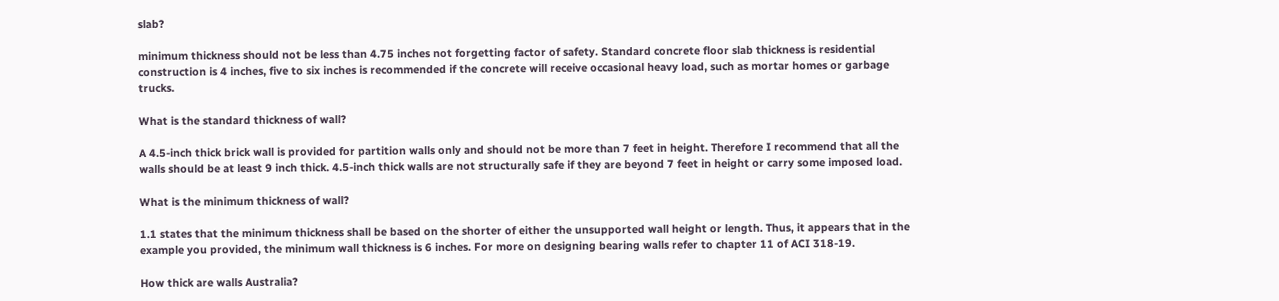slab?

minimum thickness should not be less than 4.75 inches not forgetting factor of safety. Standard concrete floor slab thickness is residential construction is 4 inches, five to six inches is recommended if the concrete will receive occasional heavy load, such as mortar homes or garbage trucks.

What is the standard thickness of wall?

A 4.5-inch thick brick wall is provided for partition walls only and should not be more than 7 feet in height. Therefore I recommend that all the walls should be at least 9 inch thick. 4.5-inch thick walls are not structurally safe if they are beyond 7 feet in height or carry some imposed load.

What is the minimum thickness of wall?

1.1 states that the minimum thickness shall be based on the shorter of either the unsupported wall height or length. Thus, it appears that in the example you provided, the minimum wall thickness is 6 inches. For more on designing bearing walls refer to chapter 11 of ACI 318-19.

How thick are walls Australia?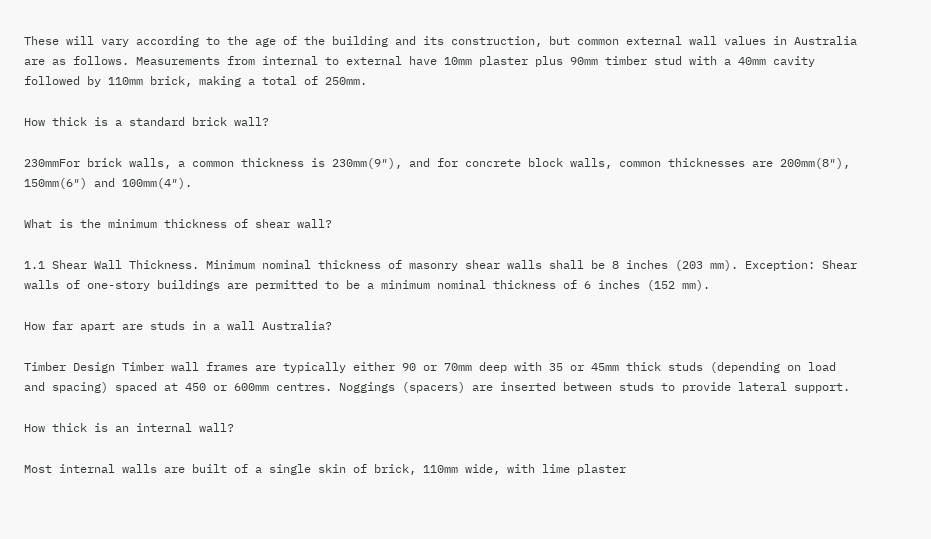These will vary according to the age of the building and its construction, but common external wall values in Australia are as follows. Measurements from internal to external have 10mm plaster plus 90mm timber stud with a 40mm cavity followed by 110mm brick, making a total of 250mm.

How thick is a standard brick wall?

230mmFor brick walls, a common thickness is 230mm(9″), and for concrete block walls, common thicknesses are 200mm(8″), 150mm(6″) and 100mm(4″).

What is the minimum thickness of shear wall?

1.1 Shear Wall Thickness. Minimum nominal thickness of masonry shear walls shall be 8 inches (203 mm). Exception: Shear walls of one-story buildings are permitted to be a minimum nominal thickness of 6 inches (152 mm).

How far apart are studs in a wall Australia?

Timber Design Timber wall frames are typically either 90 or 70mm deep with 35 or 45mm thick studs (depending on load and spacing) spaced at 450 or 600mm centres. Noggings (spacers) are inserted between studs to provide lateral support.

How thick is an internal wall?

Most internal walls are built of a single skin of brick, 110mm wide, with lime plaster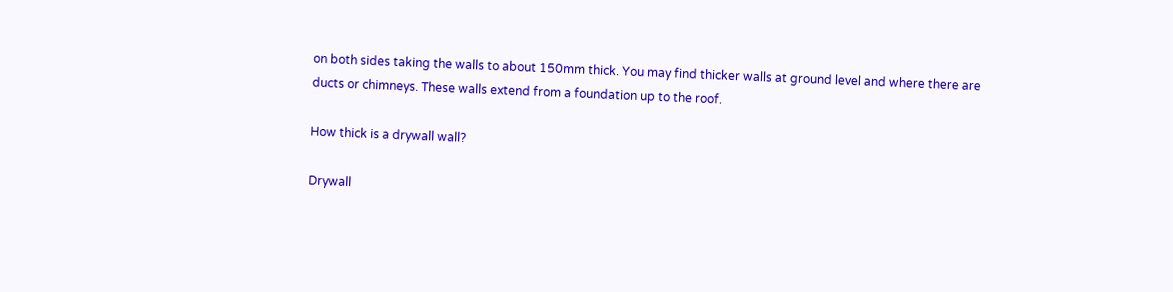on both sides taking the walls to about 150mm thick. You may find thicker walls at ground level and where there are ducts or chimneys. These walls extend from a foundation up to the roof.

How thick is a drywall wall?

Drywall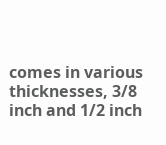comes in various thicknesses, 3/8 inch and 1/2 inch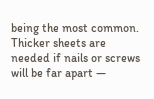being the most common. Thicker sheets are needed if nails or screws will be far apart —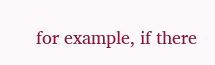for example, if there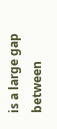is a large gap between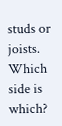studs or joists. Which side is which?